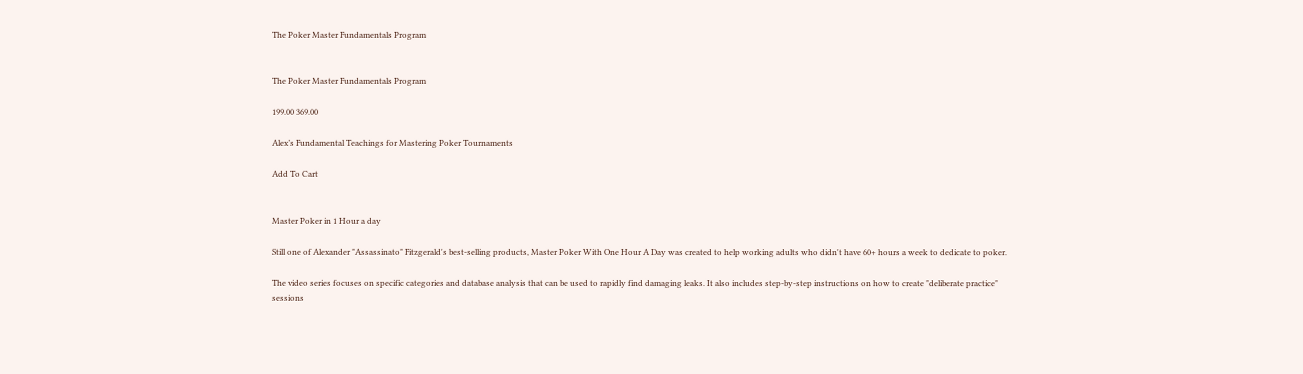The Poker Master Fundamentals Program


The Poker Master Fundamentals Program

199.00 369.00

Alex’s Fundamental Teachings for Mastering Poker Tournaments

Add To Cart


Master Poker in 1 Hour a day

Still one of Alexander "Assassinato" Fitzgerald's best-selling products, Master Poker With One Hour A Day was created to help working adults who didn't have 60+ hours a week to dedicate to poker.

The video series focuses on specific categories and database analysis that can be used to rapidly find damaging leaks. It also includes step-by-step instructions on how to create "deliberate practice" sessions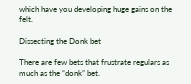which have you developing huge gains on the felt.

Dissecting the Donk bet

There are few bets that frustrate regulars as much as the “donk” bet.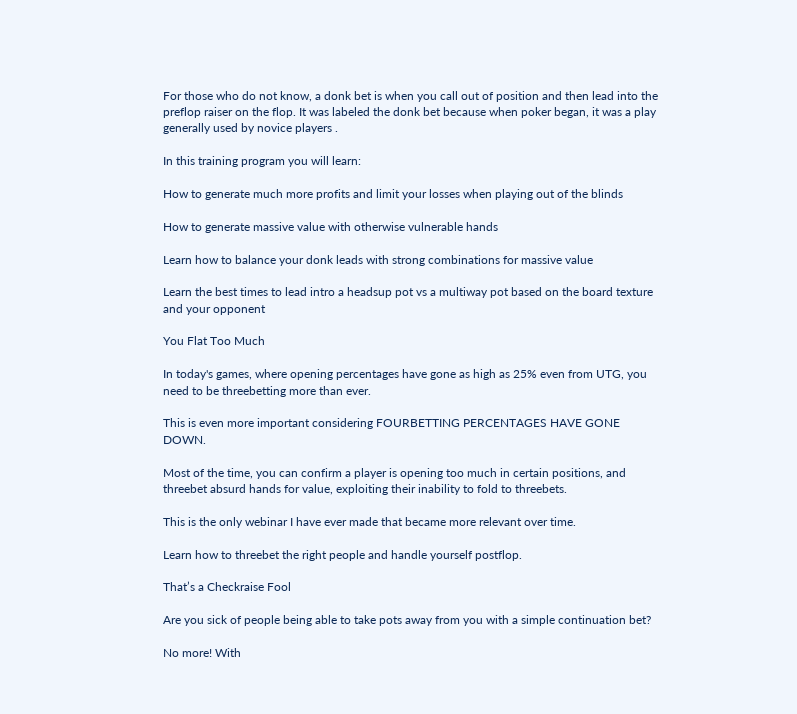For those who do not know, a donk bet is when you call out of position and then lead into the preflop raiser on the flop. It was labeled the donk bet because when poker began, it was a play generally used by novice players .

In this training program you will learn:

How to generate much more profits and limit your losses when playing out of the blinds

How to generate massive value with otherwise vulnerable hands

Learn how to balance your donk leads with strong combinations for massive value

Learn the best times to lead intro a headsup pot vs a multiway pot based on the board texture and your opponent

You Flat Too Much

In today's games, where opening percentages have gone as high as 25% even from UTG, you need to be threebetting more than ever.

This is even more important considering FOURBETTING PERCENTAGES HAVE GONE DOWN.

Most of the time, you can confirm a player is opening too much in certain positions, and threebet absurd hands for value, exploiting their inability to fold to threebets.

This is the only webinar I have ever made that became more relevant over time.

Learn how to threebet the right people and handle yourself postflop.

That’s a Checkraise Fool

Are you sick of people being able to take pots away from you with a simple continuation bet?

No more! With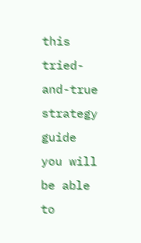this tried-and-true strategy guide you will be able to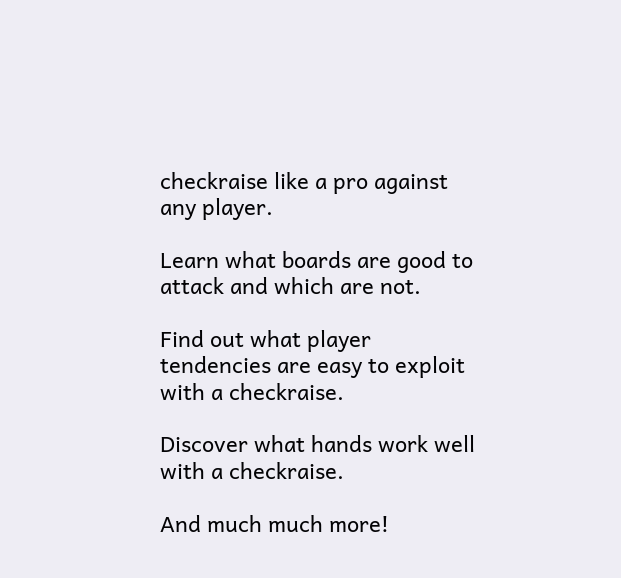checkraise like a pro against any player.

Learn what boards are good to attack and which are not.

Find out what player tendencies are easy to exploit with a checkraise.

Discover what hands work well with a checkraise.

And much much more!